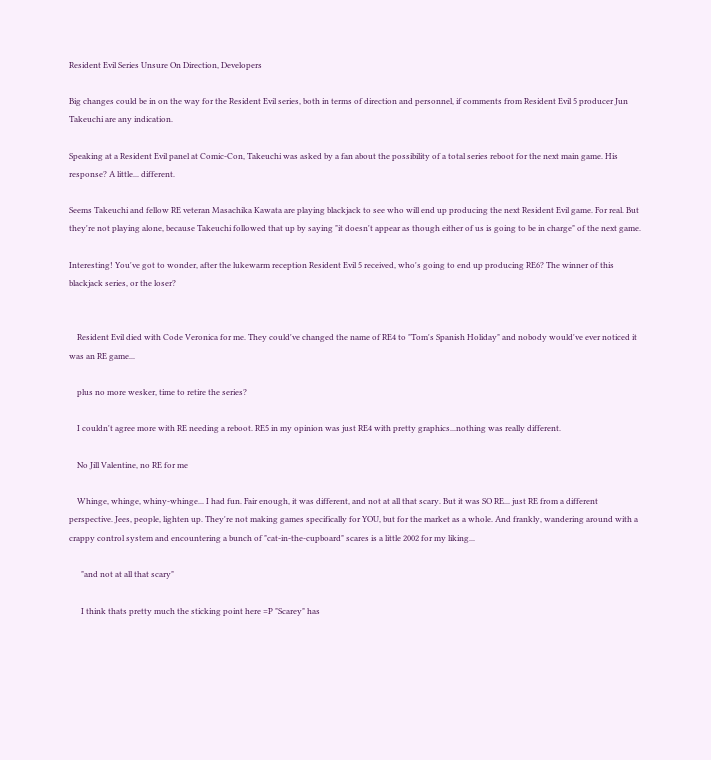Resident Evil Series Unsure On Direction, Developers

Big changes could be in on the way for the Resident Evil series, both in terms of direction and personnel, if comments from Resident Evil 5 producer Jun Takeuchi are any indication.

Speaking at a Resident Evil panel at Comic-Con, Takeuchi was asked by a fan about the possibility of a total series reboot for the next main game. His response? A little... different.

Seems Takeuchi and fellow RE veteran Masachika Kawata are playing blackjack to see who will end up producing the next Resident Evil game. For real. But they're not playing alone, because Takeuchi followed that up by saying "it doesn't appear as though either of us is going to be in charge" of the next game.

Interesting! You've got to wonder, after the lukewarm reception Resident Evil 5 received, who's going to end up producing RE6? The winner of this blackjack series, or the loser?


    Resident Evil died with Code Veronica for me. They could've changed the name of RE4 to "Tom's Spanish Holiday" and nobody would've ever noticed it was an RE game...

    plus no more wesker, time to retire the series?

    I couldn't agree more with RE needing a reboot. RE5 in my opinion was just RE4 with pretty graphics...nothing was really different.

    No Jill Valentine, no RE for me

    Whinge, whinge, whiny-whinge... I had fun. Fair enough, it was different, and not at all that scary. But it was SO RE... just RE from a different perspective. Jees, people, lighten up. They're not making games specifically for YOU, but for the market as a whole. And frankly, wandering around with a crappy control system and encountering a bunch of "cat-in-the-cupboard" scares is a little 2002 for my liking...

      "and not at all that scary"

      I think thats pretty much the sticking point here =P "Scarey" has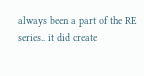always been a part of the RE series.. it did create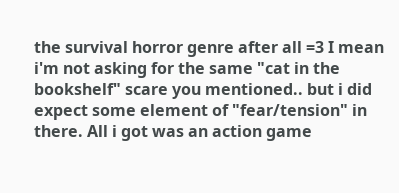the survival horror genre after all =3 I mean i'm not asking for the same "cat in the bookshelf" scare you mentioned.. but i did expect some element of "fear/tension" in there. All i got was an action game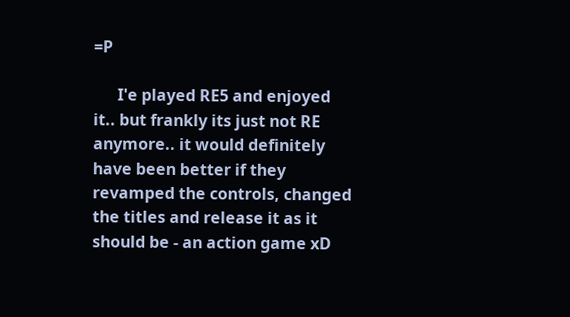=P

      I'e played RE5 and enjoyed it.. but frankly its just not RE anymore.. it would definitely have been better if they revamped the controls, changed the titles and release it as it should be - an action game xD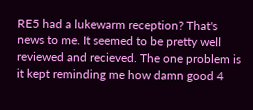RE5 had a lukewarm reception? That's news to me. It seemed to be pretty well reviewed and recieved. The one problem is it kept reminding me how damn good 4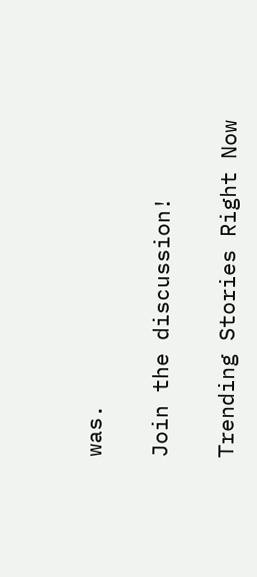was.

Join the discussion!

Trending Stories Right Now